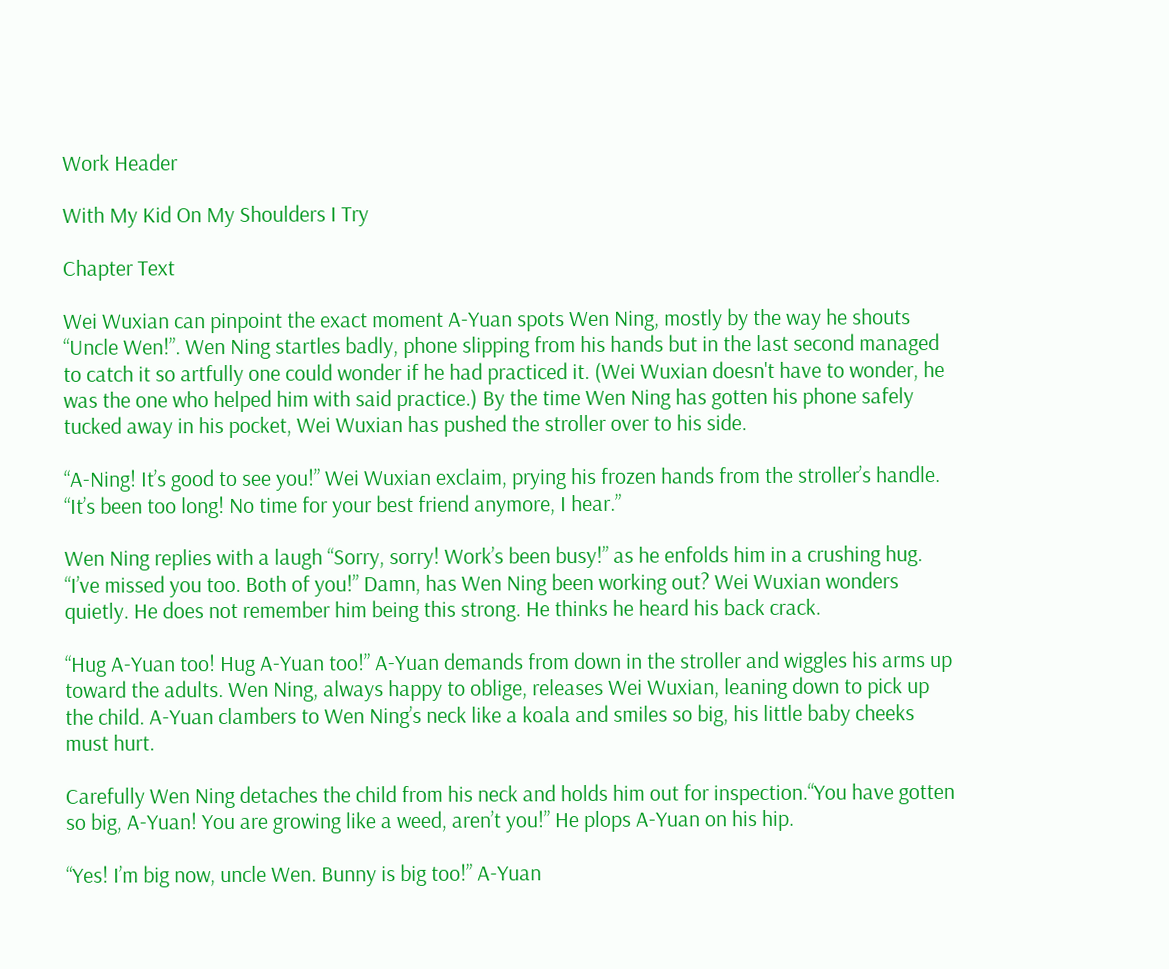Work Header

With My Kid On My Shoulders I Try

Chapter Text

Wei Wuxian can pinpoint the exact moment A-Yuan spots Wen Ning, mostly by the way he shouts “Uncle Wen!”. Wen Ning startles badly, phone slipping from his hands but in the last second managed to catch it so artfully one could wonder if he had practiced it. (Wei Wuxian doesn't have to wonder, he was the one who helped him with said practice.) By the time Wen Ning has gotten his phone safely tucked away in his pocket, Wei Wuxian has pushed the stroller over to his side.

“A-Ning! It’s good to see you!” Wei Wuxian exclaim, prying his frozen hands from the stroller’s handle. “It’s been too long! No time for your best friend anymore, I hear.”

Wen Ning replies with a laugh “Sorry, sorry! Work’s been busy!” as he enfolds him in a crushing hug. “I’ve missed you too. Both of you!” Damn, has Wen Ning been working out? Wei Wuxian wonders quietly. He does not remember him being this strong. He thinks he heard his back crack.

“Hug A-Yuan too! Hug A-Yuan too!” A-Yuan demands from down in the stroller and wiggles his arms up toward the adults. Wen Ning, always happy to oblige, releases Wei Wuxian, leaning down to pick up the child. A-Yuan clambers to Wen Ning’s neck like a koala and smiles so big, his little baby cheeks must hurt.

Carefully Wen Ning detaches the child from his neck and holds him out for inspection.“You have gotten so big, A-Yuan! You are growing like a weed, aren’t you!” He plops A-Yuan on his hip.

“Yes! I’m big now, uncle Wen. Bunny is big too!” A-Yuan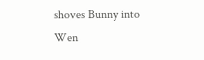shoves Bunny into Wen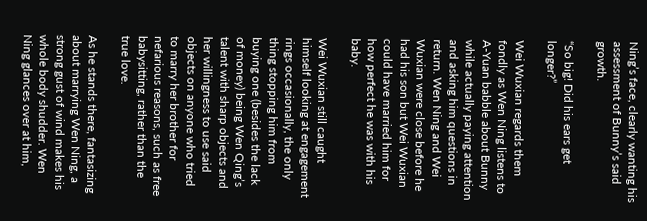Ning’s face, clearly wanting his assessment of Bunny’s said growth.

“So big! Did his ears get longer?”

Wei Wuxian regards them fondly as Wen Ning listens to A-Yuan babble about Bunny while actually paying attention and asking him questions in return. Wen Ning and Wei Wuxian were close before he had his son but Wei Wuxian could have married him for how perfect he was with his baby.

Wei Wuxian still caught himself looking at engagement rings occasionally, the only thing stopping him from buying one (besides the lack of money) being Wen Qing’s talent with sharp objects and her willingness to use said objects on anyone who tried to marry her brother for nefarious reasons, such as free babysitting, rather than the true love.

As he stands there, fantasizing about marrying Wen Ning, a strong gust of wind makes his whole body shudder. Wen Ning glances over at him,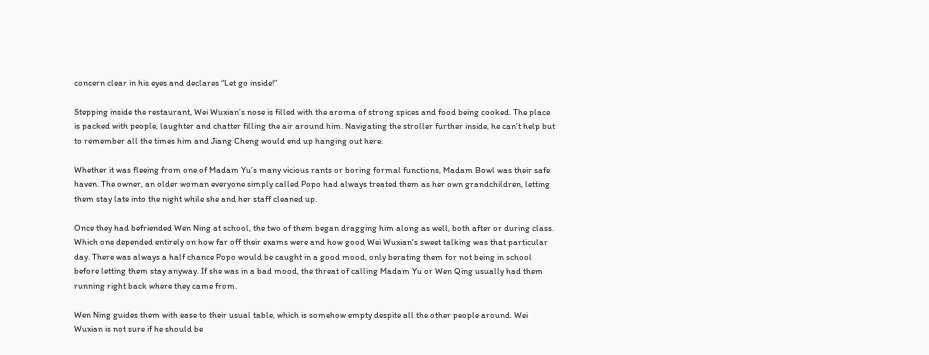concern clear in his eyes and declares “Let go inside!”

Stepping inside the restaurant, Wei Wuxian’s nose is filled with the aroma of strong spices and food being cooked. The place is packed with people, laughter and chatter filling the air around him. Navigating the stroller further inside, he can’t help but to remember all the times him and Jiang Cheng would end up hanging out here.

Whether it was fleeing from one of Madam Yu’s many vicious rants or boring formal functions, Madam Bowl was their safe haven. The owner, an older woman everyone simply called Popo had always treated them as her own grandchildren, letting them stay late into the night while she and her staff cleaned up.

Once they had befriended Wen Ning at school, the two of them began dragging him along as well, both after or during class. Which one depended entirely on how far off their exams were and how good Wei Wuxian's sweet talking was that particular day. There was always a half chance Popo would be caught in a good mood, only berating them for not being in school before letting them stay anyway. If she was in a bad mood, the threat of calling Madam Yu or Wen Qing usually had them running right back where they came from.

Wen Ning guides them with ease to their usual table, which is somehow empty despite all the other people around. Wei Wuxian is not sure if he should be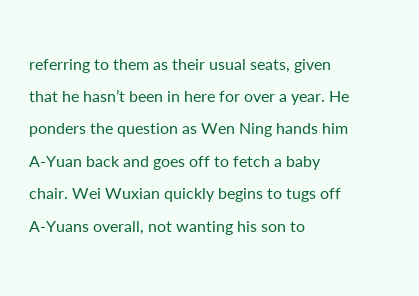referring to them as their usual seats, given that he hasn’t been in here for over a year. He ponders the question as Wen Ning hands him A-Yuan back and goes off to fetch a baby chair. Wei Wuxian quickly begins to tugs off A-Yuans overall, not wanting his son to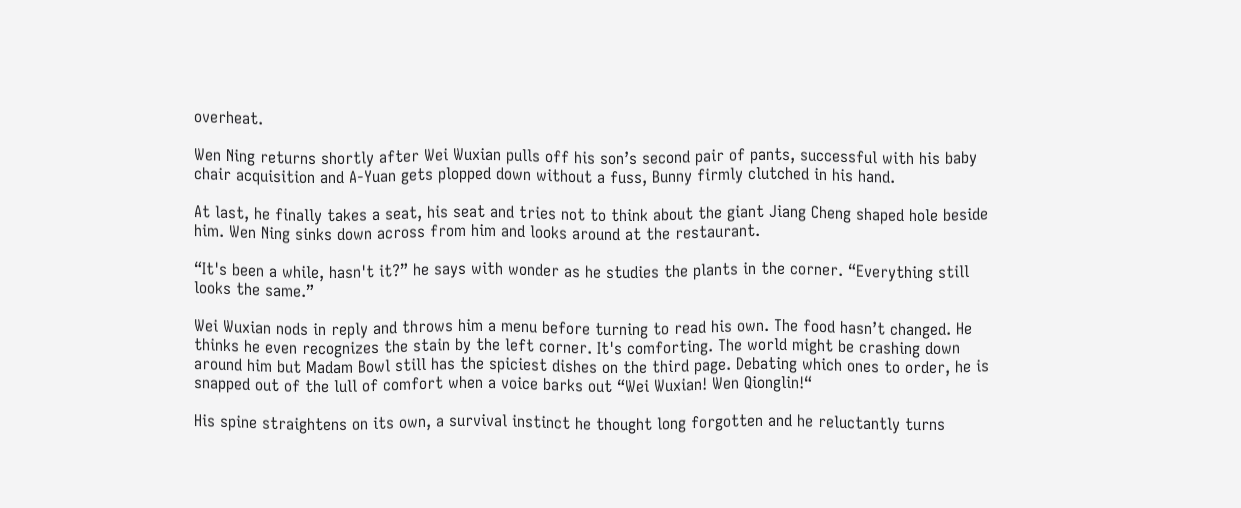overheat.

Wen Ning returns shortly after Wei Wuxian pulls off his son’s second pair of pants, successful with his baby chair acquisition and A-Yuan gets plopped down without a fuss, Bunny firmly clutched in his hand.

At last, he finally takes a seat, his seat and tries not to think about the giant Jiang Cheng shaped hole beside him. Wen Ning sinks down across from him and looks around at the restaurant.

“It's been a while, hasn't it?” he says with wonder as he studies the plants in the corner. “Everything still looks the same.”

Wei Wuxian nods in reply and throws him a menu before turning to read his own. The food hasn’t changed. He thinks he even recognizes the stain by the left corner. It's comforting. The world might be crashing down around him but Madam Bowl still has the spiciest dishes on the third page. Debating which ones to order, he is snapped out of the lull of comfort when a voice barks out “Wei Wuxian! Wen Qionglin!“

His spine straightens on its own, a survival instinct he thought long forgotten and he reluctantly turns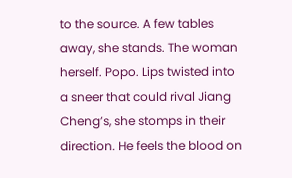to the source. A few tables away, she stands. The woman herself. Popo. Lips twisted into a sneer that could rival Jiang Cheng’s, she stomps in their direction. He feels the blood on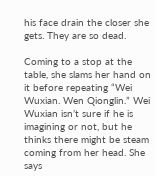his face drain the closer she gets. They are so dead.

Coming to a stop at the table, she slams her hand on it before repeating “Wei Wuxian. Wen Qionglin.” Wei Wuxian isn’t sure if he is imagining or not, but he thinks there might be steam coming from her head. She says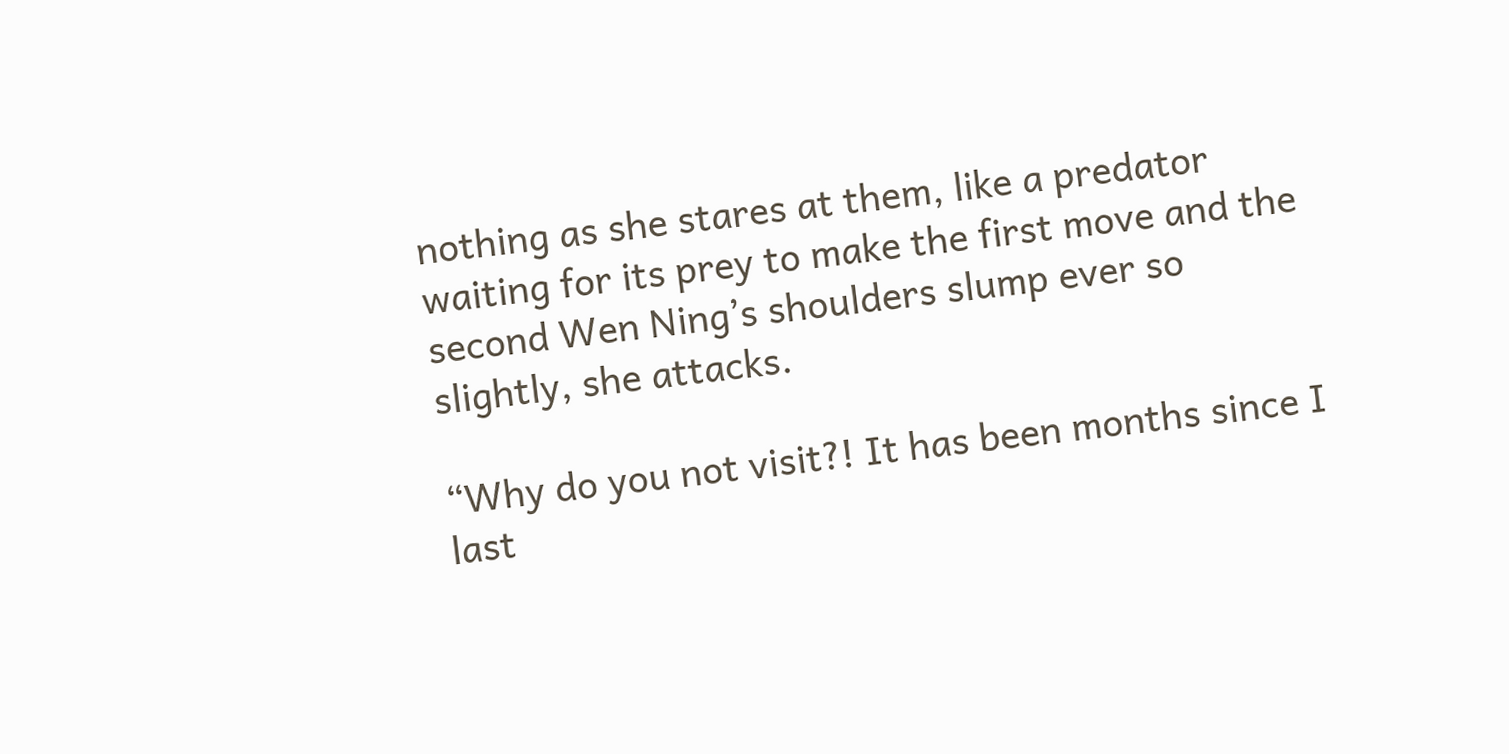nothing as she stares at them, like a predator waiting for its prey to make the first move and the second Wen Ning’s shoulders slump ever so slightly, she attacks.

“Why do you not visit?! It has been months since I last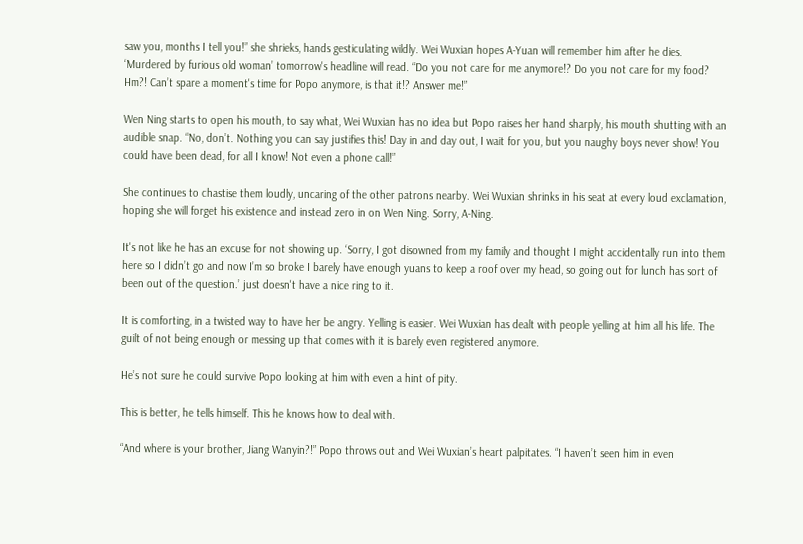saw you, months I tell you!” she shrieks, hands gesticulating wildly. Wei Wuxian hopes A-Yuan will remember him after he dies. ‘Murdered by furious old woman’ tomorrow's headline will read. “Do you not care for me anymore!? Do you not care for my food? Hm?! Can’t spare a moment's time for Popo anymore, is that it!? Answer me!”

Wen Ning starts to open his mouth, to say what, Wei Wuxian has no idea but Popo raises her hand sharply, his mouth shutting with an audible snap. “No, don’t. Nothing you can say justifies this! Day in and day out, I wait for you, but you naughy boys never show! You could have been dead, for all I know! Not even a phone call!”

She continues to chastise them loudly, uncaring of the other patrons nearby. Wei Wuxian shrinks in his seat at every loud exclamation, hoping she will forget his existence and instead zero in on Wen Ning. Sorry, A-Ning.

It's not like he has an excuse for not showing up. ‘Sorry, I got disowned from my family and thought I might accidentally run into them here so I didn’t go and now I’m so broke I barely have enough yuans to keep a roof over my head, so going out for lunch has sort of been out of the question.’ just doesn't have a nice ring to it.

It is comforting, in a twisted way to have her be angry. Yelling is easier. Wei Wuxian has dealt with people yelling at him all his life. The guilt of not being enough or messing up that comes with it is barely even registered anymore.

He’s not sure he could survive Popo looking at him with even a hint of pity.

This is better, he tells himself. This he knows how to deal with.

“And where is your brother, Jiang Wanyin?!” Popo throws out and Wei Wuxian’s heart palpitates. “I haven’t seen him in even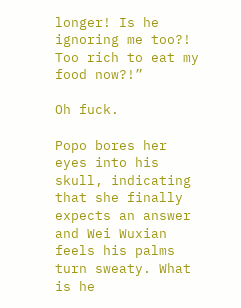longer! Is he ignoring me too?! Too rich to eat my food now?!”

Oh fuck.

Popo bores her eyes into his skull, indicating that she finally expects an answer and Wei Wuxian feels his palms turn sweaty. What is he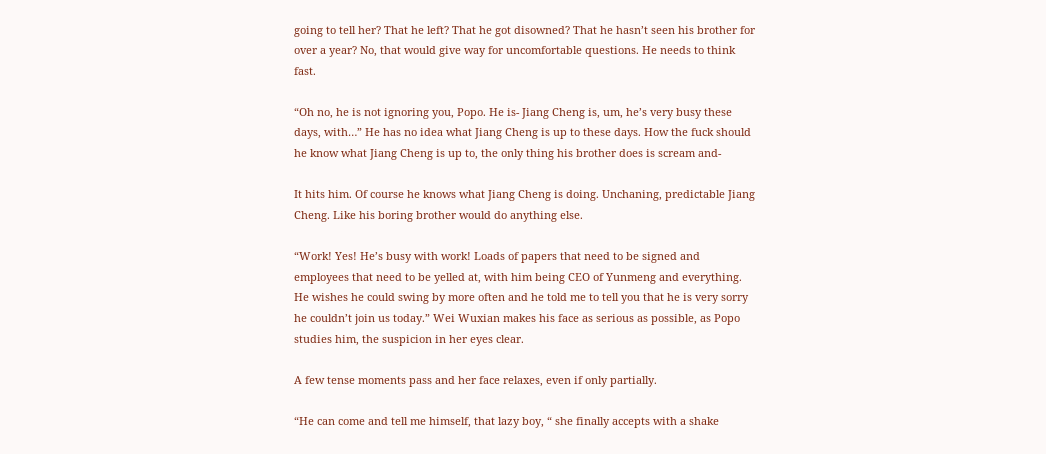going to tell her? That he left? That he got disowned? That he hasn’t seen his brother for over a year? No, that would give way for uncomfortable questions. He needs to think fast.

“Oh no, he is not ignoring you, Popo. He is- Jiang Cheng is, um, he’s very busy these days, with…” He has no idea what Jiang Cheng is up to these days. How the fuck should he know what Jiang Cheng is up to, the only thing his brother does is scream and-

It hits him. Of course he knows what Jiang Cheng is doing. Unchaning, predictable Jiang Cheng. Like his boring brother would do anything else.

“Work! Yes! He’s busy with work! Loads of papers that need to be signed and employees that need to be yelled at, with him being CEO of Yunmeng and everything. He wishes he could swing by more often and he told me to tell you that he is very sorry he couldn’t join us today.” Wei Wuxian makes his face as serious as possible, as Popo studies him, the suspicion in her eyes clear.

A few tense moments pass and her face relaxes, even if only partially.

“He can come and tell me himself, that lazy boy, “ she finally accepts with a shake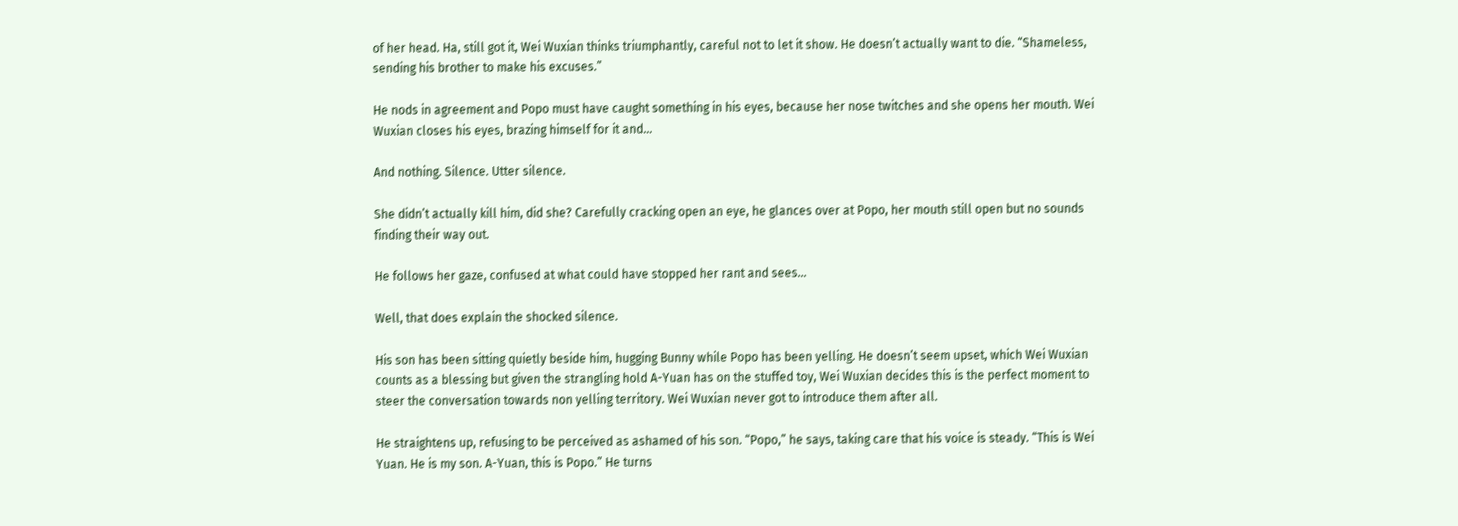of her head. Ha, still got it, Wei Wuxian thinks triumphantly, careful not to let it show. He doesn’t actually want to die. “Shameless, sending his brother to make his excuses.”

He nods in agreement and Popo must have caught something in his eyes, because her nose twitches and she opens her mouth. Wei Wuxian closes his eyes, brazing himself for it and…

And nothing. Silence. Utter silence.

She didn’t actually kill him, did she? Carefully cracking open an eye, he glances over at Popo, her mouth still open but no sounds finding their way out.

He follows her gaze, confused at what could have stopped her rant and sees…

Well, that does explain the shocked silence.

His son has been sitting quietly beside him, hugging Bunny while Popo has been yelling. He doesn’t seem upset, which Wei Wuxian counts as a blessing but given the strangling hold A-Yuan has on the stuffed toy, Wei Wuxian decides this is the perfect moment to steer the conversation towards non yelling territory. Wei Wuxian never got to introduce them after all.

He straightens up, refusing to be perceived as ashamed of his son. “Popo,” he says, taking care that his voice is steady. “This is Wei Yuan. He is my son. A-Yuan, this is Popo.” He turns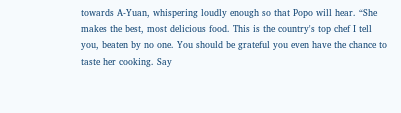towards A-Yuan, whispering loudly enough so that Popo will hear. “She makes the best, most delicious food. This is the country's top chef I tell you, beaten by no one. You should be grateful you even have the chance to taste her cooking. Say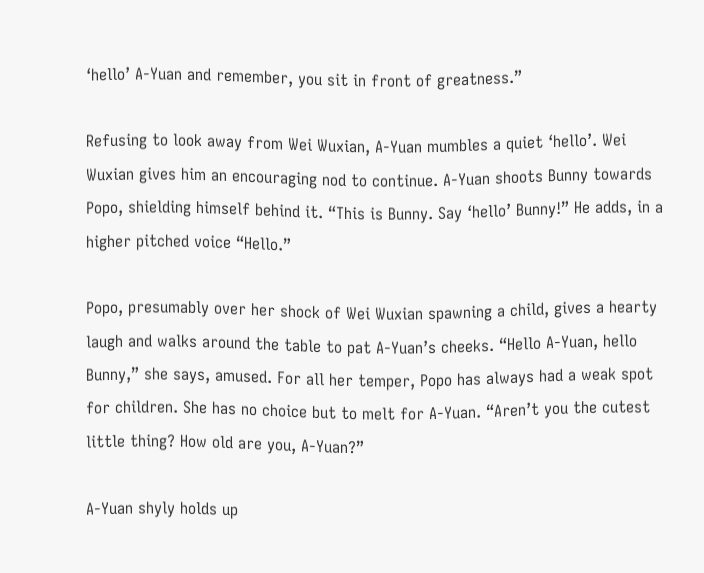‘hello’ A-Yuan and remember, you sit in front of greatness.”

Refusing to look away from Wei Wuxian, A-Yuan mumbles a quiet ‘hello’. Wei Wuxian gives him an encouraging nod to continue. A-Yuan shoots Bunny towards Popo, shielding himself behind it. “This is Bunny. Say ‘hello’ Bunny!” He adds, in a higher pitched voice “Hello.”

Popo, presumably over her shock of Wei Wuxian spawning a child, gives a hearty laugh and walks around the table to pat A-Yuan’s cheeks. “Hello A-Yuan, hello Bunny,” she says, amused. For all her temper, Popo has always had a weak spot for children. She has no choice but to melt for A-Yuan. “Aren’t you the cutest little thing? How old are you, A-Yuan?”

A-Yuan shyly holds up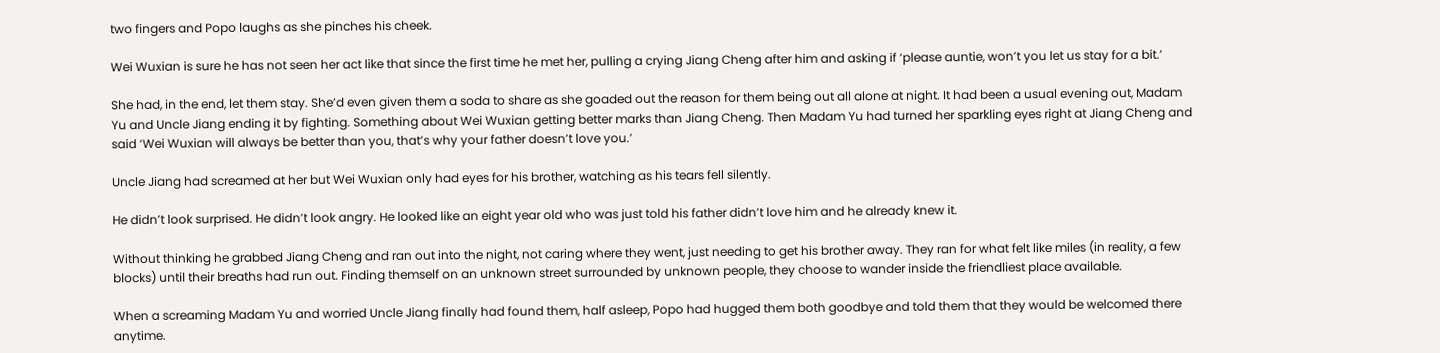two fingers and Popo laughs as she pinches his cheek.

Wei Wuxian is sure he has not seen her act like that since the first time he met her, pulling a crying Jiang Cheng after him and asking if ‘please auntie, won’t you let us stay for a bit.’

She had, in the end, let them stay. She’d even given them a soda to share as she goaded out the reason for them being out all alone at night. It had been a usual evening out, Madam Yu and Uncle Jiang ending it by fighting. Something about Wei Wuxian getting better marks than Jiang Cheng. Then Madam Yu had turned her sparkling eyes right at Jiang Cheng and said ‘Wei Wuxian will always be better than you, that’s why your father doesn’t love you.’

Uncle Jiang had screamed at her but Wei Wuxian only had eyes for his brother, watching as his tears fell silently.

He didn’t look surprised. He didn’t look angry. He looked like an eight year old who was just told his father didn’t love him and he already knew it.

Without thinking he grabbed Jiang Cheng and ran out into the night, not caring where they went, just needing to get his brother away. They ran for what felt like miles (in reality, a few blocks) until their breaths had run out. Finding themself on an unknown street surrounded by unknown people, they choose to wander inside the friendliest place available.

When a screaming Madam Yu and worried Uncle Jiang finally had found them, half asleep, Popo had hugged them both goodbye and told them that they would be welcomed there anytime.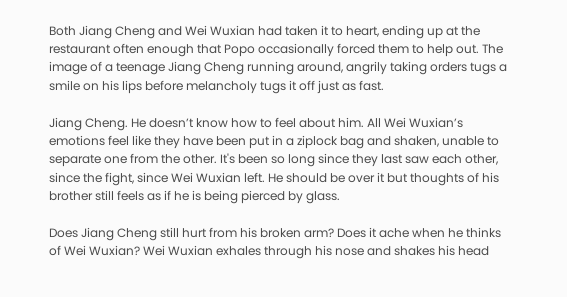Both Jiang Cheng and Wei Wuxian had taken it to heart, ending up at the restaurant often enough that Popo occasionally forced them to help out. The image of a teenage Jiang Cheng running around, angrily taking orders tugs a smile on his lips before melancholy tugs it off just as fast.

Jiang Cheng. He doesn’t know how to feel about him. All Wei Wuxian’s emotions feel like they have been put in a ziplock bag and shaken, unable to separate one from the other. It's been so long since they last saw each other, since the fight, since Wei Wuxian left. He should be over it but thoughts of his brother still feels as if he is being pierced by glass.

Does Jiang Cheng still hurt from his broken arm? Does it ache when he thinks of Wei Wuxian? Wei Wuxian exhales through his nose and shakes his head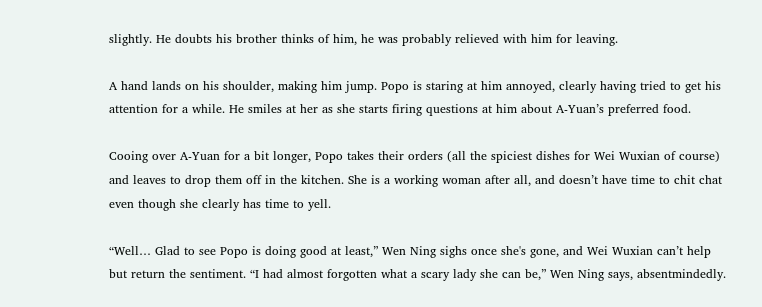slightly. He doubts his brother thinks of him, he was probably relieved with him for leaving.

A hand lands on his shoulder, making him jump. Popo is staring at him annoyed, clearly having tried to get his attention for a while. He smiles at her as she starts firing questions at him about A-Yuan’s preferred food.

Cooing over A-Yuan for a bit longer, Popo takes their orders (all the spiciest dishes for Wei Wuxian of course) and leaves to drop them off in the kitchen. She is a working woman after all, and doesn’t have time to chit chat even though she clearly has time to yell.

“Well… Glad to see Popo is doing good at least,” Wen Ning sighs once she's gone, and Wei Wuxian can’t help but return the sentiment. “I had almost forgotten what a scary lady she can be,” Wen Ning says, absentmindedly.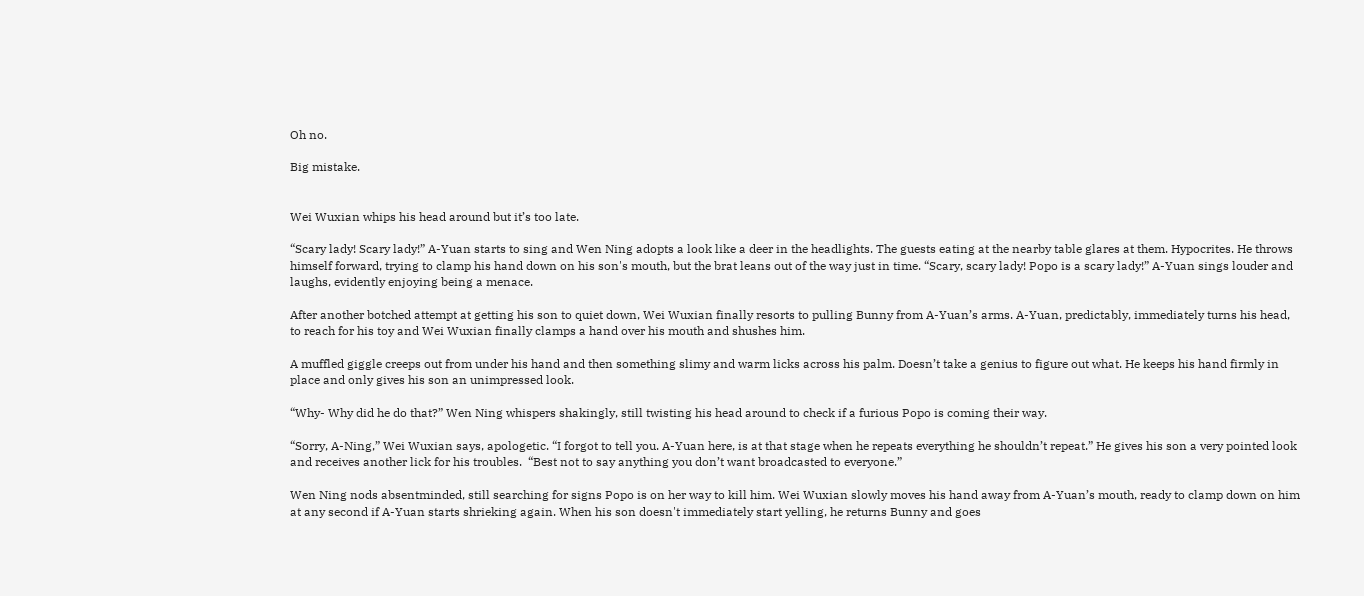Oh no.

Big mistake.


Wei Wuxian whips his head around but it’s too late.

“Scary lady! Scary lady!” A-Yuan starts to sing and Wen Ning adopts a look like a deer in the headlights. The guests eating at the nearby table glares at them. Hypocrites. He throws himself forward, trying to clamp his hand down on his son's mouth, but the brat leans out of the way just in time. “Scary, scary lady! Popo is a scary lady!” A-Yuan sings louder and laughs, evidently enjoying being a menace.

After another botched attempt at getting his son to quiet down, Wei Wuxian finally resorts to pulling Bunny from A-Yuan’s arms. A-Yuan, predictably, immediately turns his head, to reach for his toy and Wei Wuxian finally clamps a hand over his mouth and shushes him.

A muffled giggle creeps out from under his hand and then something slimy and warm licks across his palm. Doesn’t take a genius to figure out what. He keeps his hand firmly in place and only gives his son an unimpressed look.

“Why- Why did he do that?” Wen Ning whispers shakingly, still twisting his head around to check if a furious Popo is coming their way.

“Sorry, A-Ning,” Wei Wuxian says, apologetic. “I forgot to tell you. A-Yuan here, is at that stage when he repeats everything he shouldn’t repeat.” He gives his son a very pointed look and receives another lick for his troubles.  “Best not to say anything you don’t want broadcasted to everyone.”

Wen Ning nods absentminded, still searching for signs Popo is on her way to kill him. Wei Wuxian slowly moves his hand away from A-Yuan’s mouth, ready to clamp down on him at any second if A-Yuan starts shrieking again. When his son doesn't immediately start yelling, he returns Bunny and goes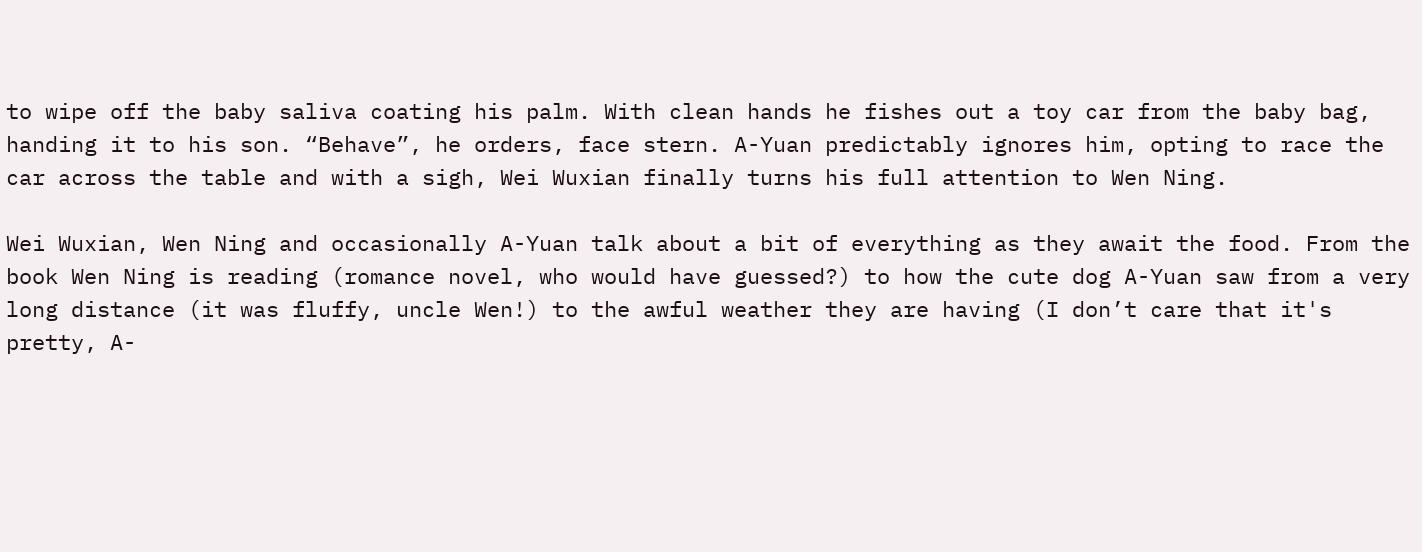to wipe off the baby saliva coating his palm. With clean hands he fishes out a toy car from the baby bag, handing it to his son. “Behave”, he orders, face stern. A-Yuan predictably ignores him, opting to race the car across the table and with a sigh, Wei Wuxian finally turns his full attention to Wen Ning.

Wei Wuxian, Wen Ning and occasionally A-Yuan talk about a bit of everything as they await the food. From the book Wen Ning is reading (romance novel, who would have guessed?) to how the cute dog A-Yuan saw from a very long distance (it was fluffy, uncle Wen!) to the awful weather they are having (I don’t care that it's pretty, A-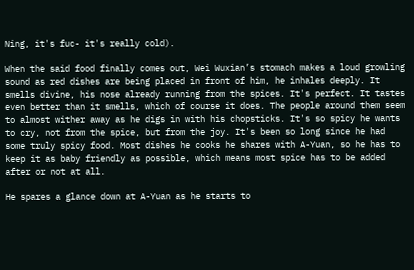Ning, it's fuc- it's really cold).

When the said food finally comes out, Wei Wuxian’s stomach makes a loud growling sound as red dishes are being placed in front of him, he inhales deeply. It smells divine, his nose already running from the spices. It's perfect. It tastes even better than it smells, which of course it does. The people around them seem to almost wither away as he digs in with his chopsticks. It's so spicy he wants to cry, not from the spice, but from the joy. It's been so long since he had some truly spicy food. Most dishes he cooks he shares with A-Yuan, so he has to keep it as baby friendly as possible, which means most spice has to be added after or not at all.

He spares a glance down at A-Yuan as he starts to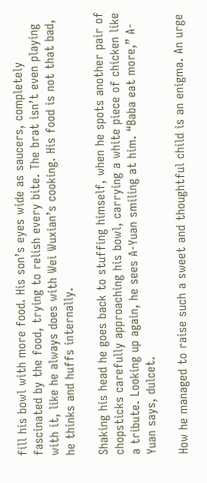fill his bowl with more food. His son’s eyes wide as saucers, completely fascinated by the food, trying to relish every bite. The brat isn’t even playing with it, like he always does with Wei Wuxian’s cooking. His food is not that bad, he thinks and huffs internally.

Shaking his head he goes back to stuffing himself, when he spots another pair of chopsticks carefully approaching his bowl, carrying a white piece of chicken like a tribute. Looking up again, he sees A-Yuan smiling at him. “Baba eat more,” A-Yuan says, dulcet.

How he managed to raise such a sweet and thoughtful child is an enigma. An urge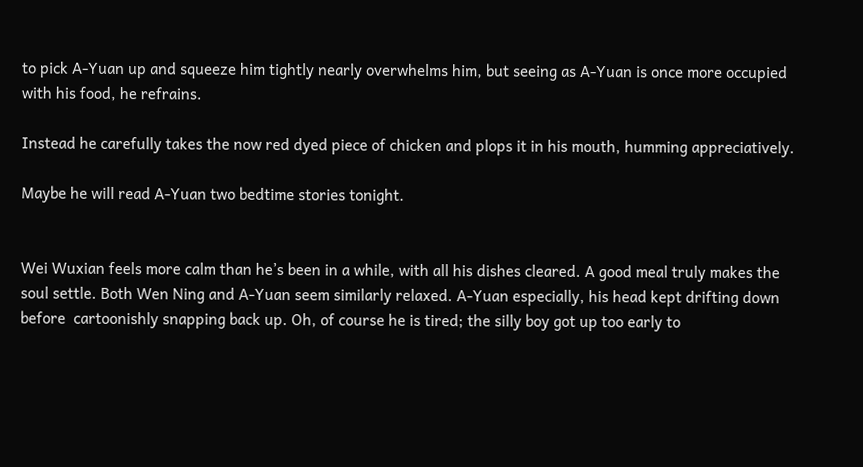to pick A-Yuan up and squeeze him tightly nearly overwhelms him, but seeing as A-Yuan is once more occupied with his food, he refrains.

Instead he carefully takes the now red dyed piece of chicken and plops it in his mouth, humming appreciatively.

Maybe he will read A-Yuan two bedtime stories tonight.


Wei Wuxian feels more calm than he’s been in a while, with all his dishes cleared. A good meal truly makes the soul settle. Both Wen Ning and A-Yuan seem similarly relaxed. A-Yuan especially, his head kept drifting down before  cartoonishly snapping back up. Oh, of course he is tired; the silly boy got up too early to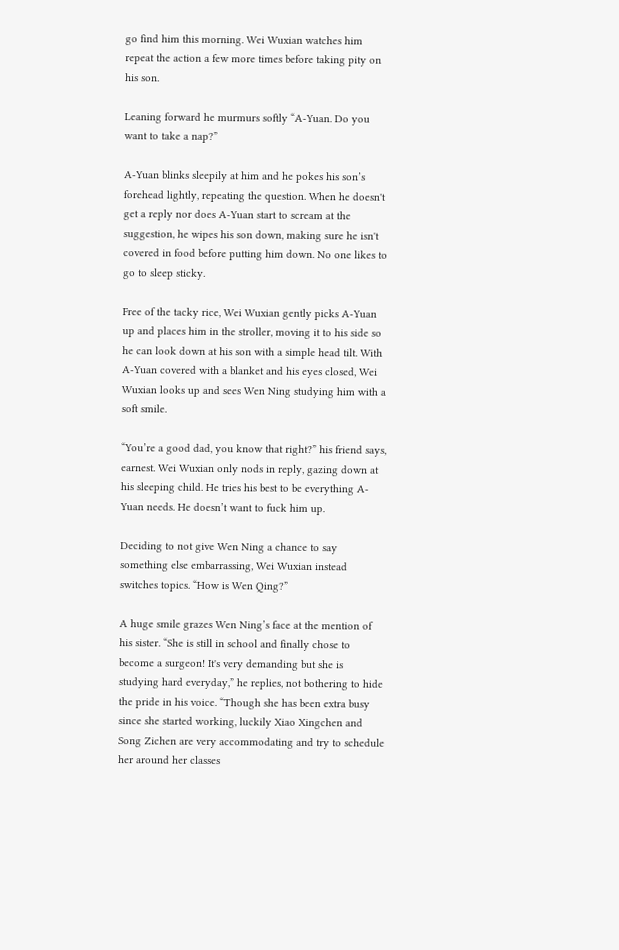go find him this morning. Wei Wuxian watches him repeat the action a few more times before taking pity on his son.

Leaning forward he murmurs softly “A-Yuan. Do you want to take a nap?”

A-Yuan blinks sleepily at him and he pokes his son’s forehead lightly, repeating the question. When he doesn't get a reply nor does A-Yuan start to scream at the suggestion, he wipes his son down, making sure he isn't covered in food before putting him down. No one likes to go to sleep sticky.

Free of the tacky rice, Wei Wuxian gently picks A-Yuan up and places him in the stroller, moving it to his side so he can look down at his son with a simple head tilt. With A-Yuan covered with a blanket and his eyes closed, Wei Wuxian looks up and sees Wen Ning studying him with a soft smile.

“You’re a good dad, you know that right?” his friend says, earnest. Wei Wuxian only nods in reply, gazing down at his sleeping child. He tries his best to be everything A-Yuan needs. He doesn’t want to fuck him up.

Deciding to not give Wen Ning a chance to say something else embarrassing, Wei Wuxian instead switches topics. “How is Wen Qing?”

A huge smile grazes Wen Ning’s face at the mention of his sister. “She is still in school and finally chose to become a surgeon! It's very demanding but she is studying hard everyday,” he replies, not bothering to hide the pride in his voice. “Though she has been extra busy since she started working, luckily Xiao Xingchen and Song Zichen are very accommodating and try to schedule her around her classes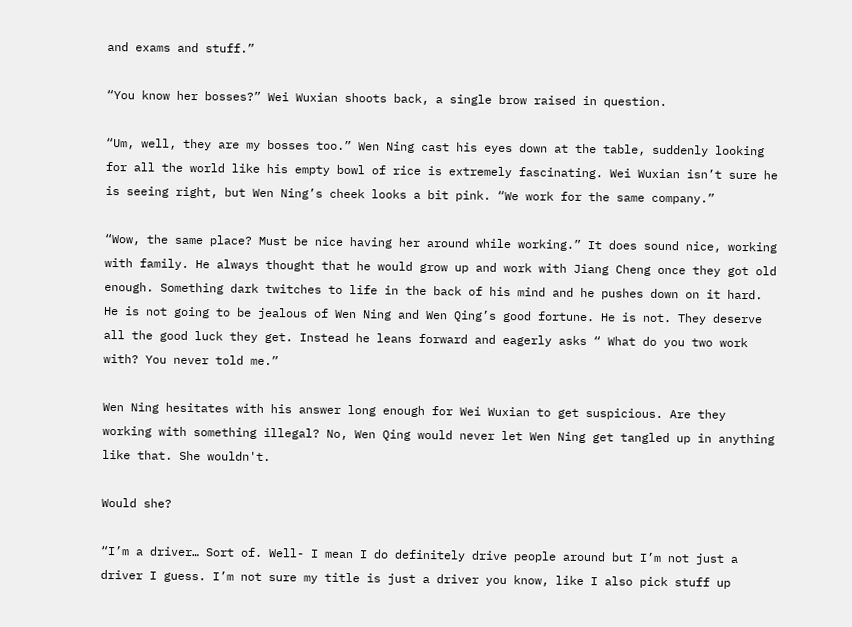and exams and stuff.”

“You know her bosses?” Wei Wuxian shoots back, a single brow raised in question.

“Um, well, they are my bosses too.” Wen Ning cast his eyes down at the table, suddenly looking for all the world like his empty bowl of rice is extremely fascinating. Wei Wuxian isn’t sure he is seeing right, but Wen Ning’s cheek looks a bit pink. “We work for the same company.”

“Wow, the same place? Must be nice having her around while working.” It does sound nice, working with family. He always thought that he would grow up and work with Jiang Cheng once they got old enough. Something dark twitches to life in the back of his mind and he pushes down on it hard. He is not going to be jealous of Wen Ning and Wen Qing’s good fortune. He is not. They deserve all the good luck they get. Instead he leans forward and eagerly asks “ What do you two work with? You never told me.”

Wen Ning hesitates with his answer long enough for Wei Wuxian to get suspicious. Are they working with something illegal? No, Wen Qing would never let Wen Ning get tangled up in anything like that. She wouldn't.

Would she?

“I’m a driver… Sort of. Well- I mean I do definitely drive people around but I’m not just a driver I guess. I’m not sure my title is just a driver you know, like I also pick stuff up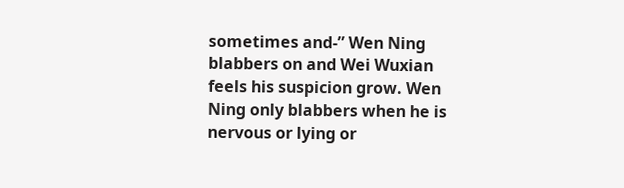sometimes and-” Wen Ning blabbers on and Wei Wuxian feels his suspicion grow. Wen Ning only blabbers when he is nervous or lying or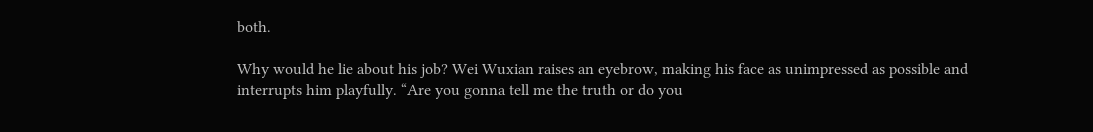both.

Why would he lie about his job? Wei Wuxian raises an eyebrow, making his face as unimpressed as possible and interrupts him playfully. “Are you gonna tell me the truth or do you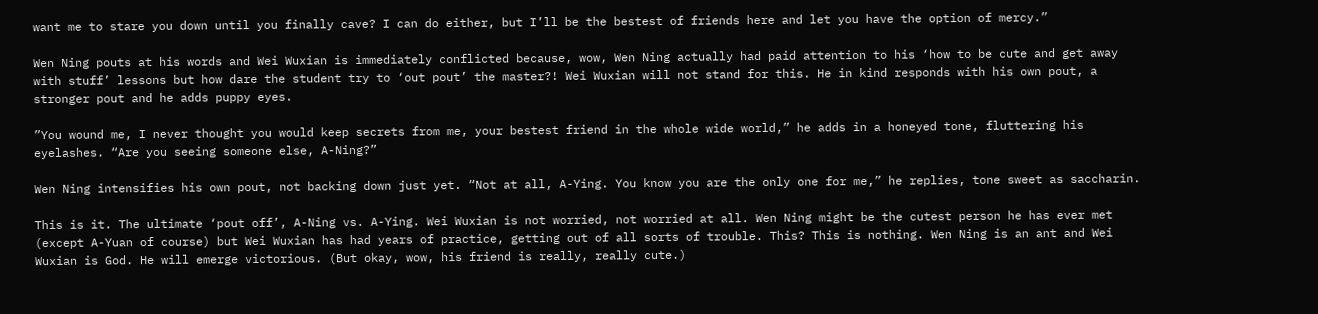want me to stare you down until you finally cave? I can do either, but I’ll be the bestest of friends here and let you have the option of mercy.”

Wen Ning pouts at his words and Wei Wuxian is immediately conflicted because, wow, Wen Ning actually had paid attention to his ‘how to be cute and get away with stuff’ lessons but how dare the student try to ‘out pout’ the master?! Wei Wuxian will not stand for this. He in kind responds with his own pout, a stronger pout and he adds puppy eyes.

”You wound me, I never thought you would keep secrets from me, your bestest friend in the whole wide world,” he adds in a honeyed tone, fluttering his eyelashes. “Are you seeing someone else, A-Ning?”

Wen Ning intensifies his own pout, not backing down just yet. “Not at all, A-Ying. You know you are the only one for me,” he replies, tone sweet as saccharin.

This is it. The ultimate ‘pout off’, A-Ning vs. A-Ying. Wei Wuxian is not worried, not worried at all. Wen Ning might be the cutest person he has ever met (except A-Yuan of course) but Wei Wuxian has had years of practice, getting out of all sorts of trouble. This? This is nothing. Wen Ning is an ant and Wei Wuxian is God. He will emerge victorious. (But okay, wow, his friend is really, really cute.)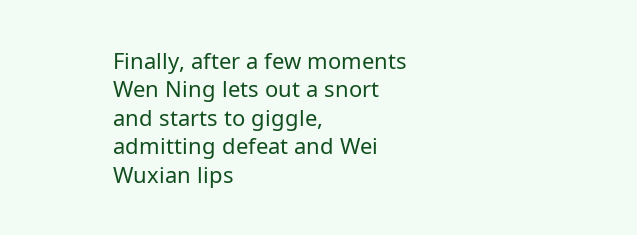Finally, after a few moments Wen Ning lets out a snort and starts to giggle, admitting defeat and Wei Wuxian lips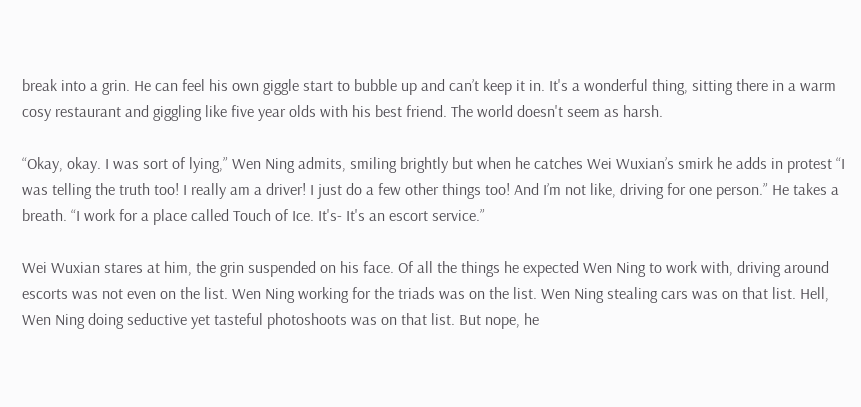break into a grin. He can feel his own giggle start to bubble up and can’t keep it in. It's a wonderful thing, sitting there in a warm cosy restaurant and giggling like five year olds with his best friend. The world doesn't seem as harsh.

“Okay, okay. I was sort of lying,” Wen Ning admits, smiling brightly but when he catches Wei Wuxian’s smirk he adds in protest “I was telling the truth too! I really am a driver! I just do a few other things too! And I’m not like, driving for one person.” He takes a breath. “I work for a place called Touch of Ice. It's- It's an escort service.”

Wei Wuxian stares at him, the grin suspended on his face. Of all the things he expected Wen Ning to work with, driving around escorts was not even on the list. Wen Ning working for the triads was on the list. Wen Ning stealing cars was on that list. Hell, Wen Ning doing seductive yet tasteful photoshoots was on that list. But nope, he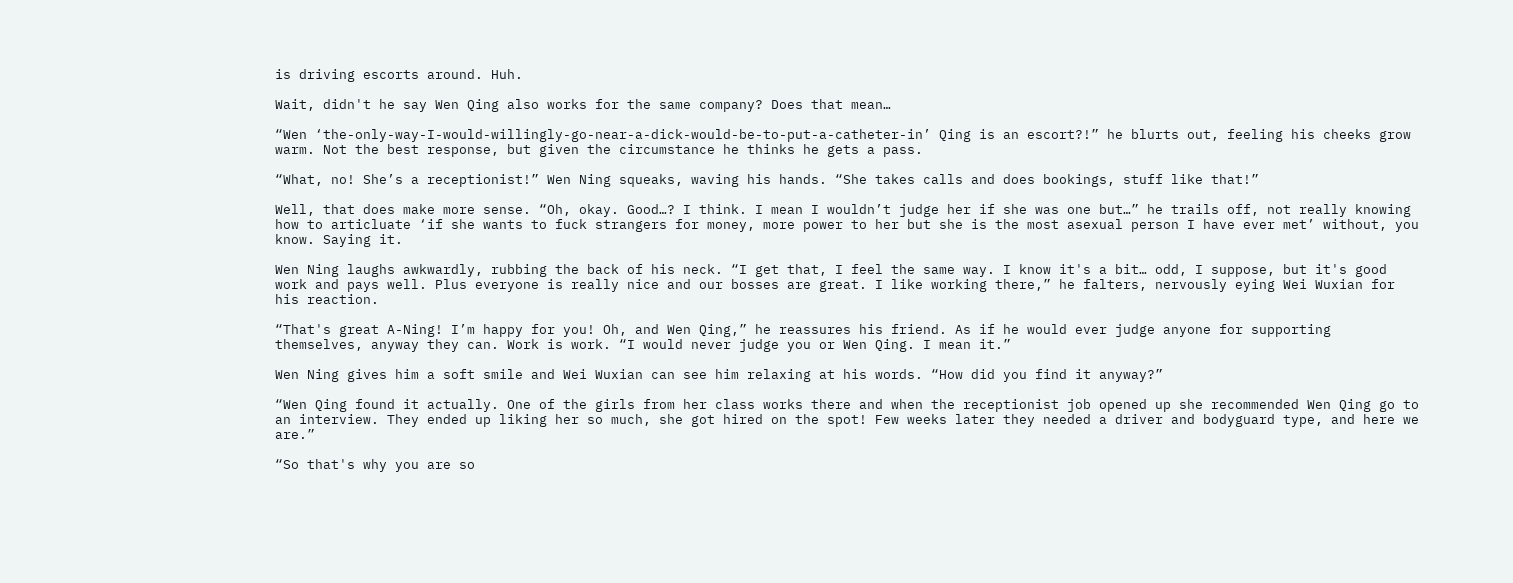is driving escorts around. Huh.

Wait, didn't he say Wen Qing also works for the same company? Does that mean…

“Wen ‘the-only-way-I-would-willingly-go-near-a-dick-would-be-to-put-a-catheter-in’ Qing is an escort?!” he blurts out, feeling his cheeks grow warm. Not the best response, but given the circumstance he thinks he gets a pass.

“What, no! She’s a receptionist!” Wen Ning squeaks, waving his hands. “She takes calls and does bookings, stuff like that!”

Well, that does make more sense. “Oh, okay. Good…? I think. I mean I wouldn’t judge her if she was one but…” he trails off, not really knowing how to articluate ‘if she wants to fuck strangers for money, more power to her but she is the most asexual person I have ever met’ without, you know. Saying it.

Wen Ning laughs awkwardly, rubbing the back of his neck. “I get that, I feel the same way. I know it's a bit… odd, I suppose, but it's good work and pays well. Plus everyone is really nice and our bosses are great. I like working there,” he falters, nervously eying Wei Wuxian for his reaction.

“That's great A-Ning! I’m happy for you! Oh, and Wen Qing,” he reassures his friend. As if he would ever judge anyone for supporting themselves, anyway they can. Work is work. “I would never judge you or Wen Qing. I mean it.”

Wen Ning gives him a soft smile and Wei Wuxian can see him relaxing at his words. “How did you find it anyway?”

“Wen Qing found it actually. One of the girls from her class works there and when the receptionist job opened up she recommended Wen Qing go to an interview. They ended up liking her so much, she got hired on the spot! Few weeks later they needed a driver and bodyguard type, and here we are.”

“So that's why you are so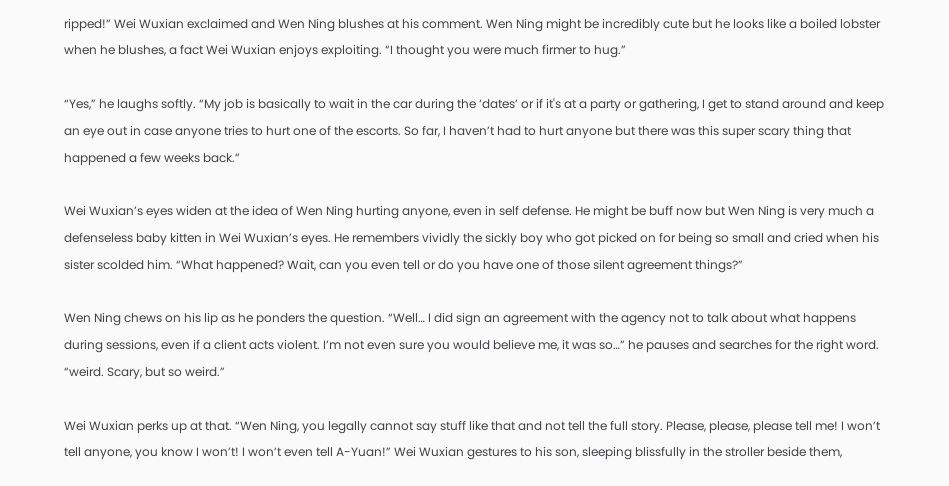ripped!” Wei Wuxian exclaimed and Wen Ning blushes at his comment. Wen Ning might be incredibly cute but he looks like a boiled lobster when he blushes, a fact Wei Wuxian enjoys exploiting. “I thought you were much firmer to hug.”

“Yes,” he laughs softly. “My job is basically to wait in the car during the ‘dates’ or if it's at a party or gathering, I get to stand around and keep an eye out in case anyone tries to hurt one of the escorts. So far, I haven’t had to hurt anyone but there was this super scary thing that happened a few weeks back.”

Wei Wuxian’s eyes widen at the idea of Wen Ning hurting anyone, even in self defense. He might be buff now but Wen Ning is very much a defenseless baby kitten in Wei Wuxian’s eyes. He remembers vividly the sickly boy who got picked on for being so small and cried when his sister scolded him. “What happened? Wait, can you even tell or do you have one of those silent agreement things?”

Wen Ning chews on his lip as he ponders the question. “Well… I did sign an agreement with the agency not to talk about what happens during sessions, even if a client acts violent. I’m not even sure you would believe me, it was so…” he pauses and searches for the right word. “weird. Scary, but so weird.”

Wei Wuxian perks up at that. “Wen Ning, you legally cannot say stuff like that and not tell the full story. Please, please, please tell me! I won’t tell anyone, you know I won’t! I won’t even tell A-Yuan!” Wei Wuxian gestures to his son, sleeping blissfully in the stroller beside them,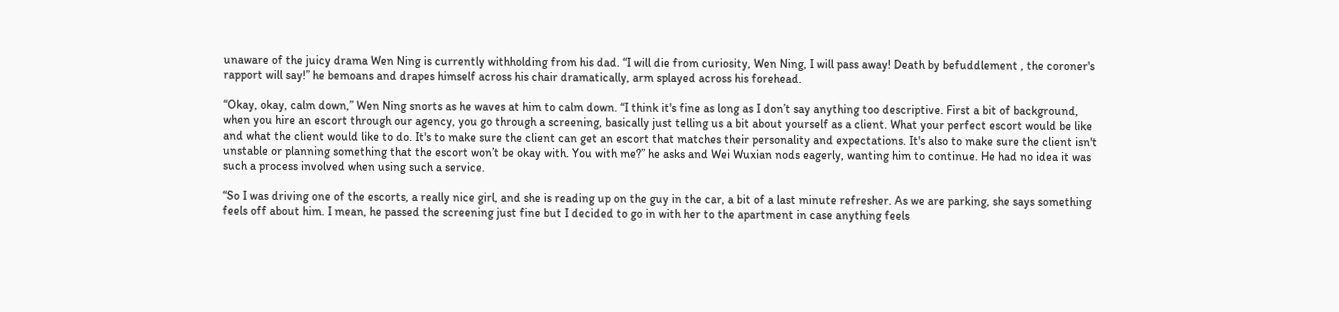unaware of the juicy drama Wen Ning is currently withholding from his dad. “I will die from curiosity, Wen Ning, I will pass away! Death by befuddlement , the coroner's rapport will say!” he bemoans and drapes himself across his chair dramatically, arm splayed across his forehead.

“Okay, okay, calm down,” Wen Ning snorts as he waves at him to calm down. “I think it's fine as long as I don’t say anything too descriptive. First a bit of background, when you hire an escort through our agency, you go through a screening, basically just telling us a bit about yourself as a client. What your perfect escort would be like and what the client would like to do. It's to make sure the client can get an escort that matches their personality and expectations. It's also to make sure the client isn't unstable or planning something that the escort won’t be okay with. You with me?” he asks and Wei Wuxian nods eagerly, wanting him to continue. He had no idea it was such a process involved when using such a service.

“So I was driving one of the escorts, a really nice girl, and she is reading up on the guy in the car, a bit of a last minute refresher. As we are parking, she says something feels off about him. I mean, he passed the screening just fine but I decided to go in with her to the apartment in case anything feels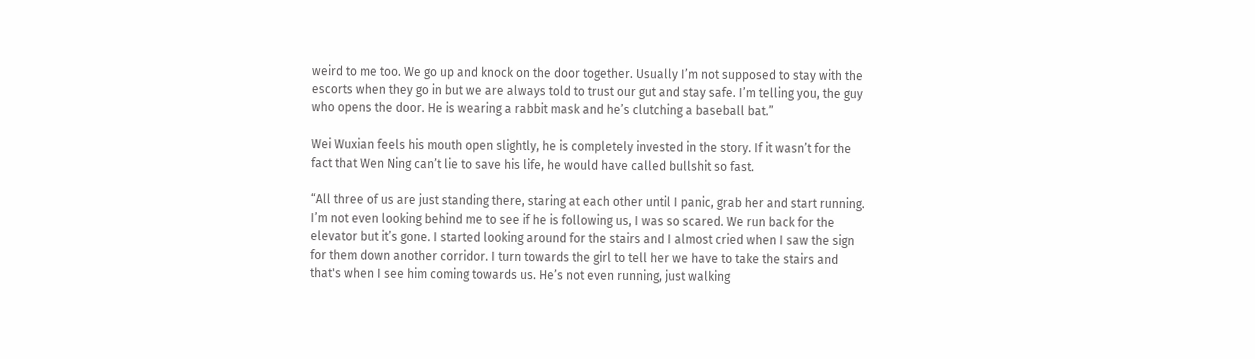weird to me too. We go up and knock on the door together. Usually I’m not supposed to stay with the escorts when they go in but we are always told to trust our gut and stay safe. I’m telling you, the guy who opens the door. He is wearing a rabbit mask and he’s clutching a baseball bat.”

Wei Wuxian feels his mouth open slightly, he is completely invested in the story. If it wasn’t for the fact that Wen Ning can’t lie to save his life, he would have called bullshit so fast.

“All three of us are just standing there, staring at each other until I panic, grab her and start running. I’m not even looking behind me to see if he is following us, I was so scared. We run back for the elevator but it’s gone. I started looking around for the stairs and I almost cried when I saw the sign for them down another corridor. I turn towards the girl to tell her we have to take the stairs and that's when I see him coming towards us. He’s not even running, just walking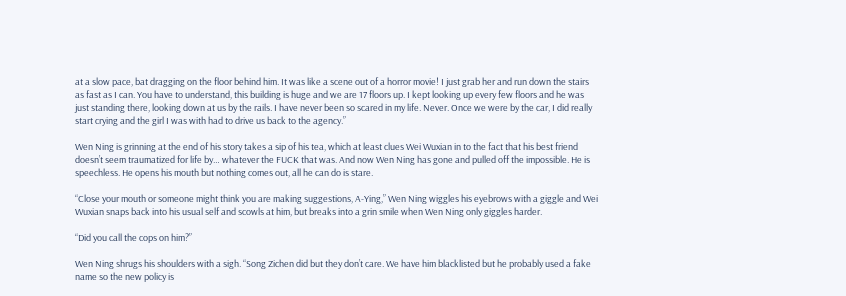at a slow pace, bat dragging on the floor behind him. It was like a scene out of a horror movie! I just grab her and run down the stairs as fast as I can. You have to understand, this building is huge and we are 17 floors up. I kept looking up every few floors and he was just standing there, looking down at us by the rails. I have never been so scared in my life. Never. Once we were by the car, I did really start crying and the girl I was with had to drive us back to the agency.”

Wen Ning is grinning at the end of his story takes a sip of his tea, which at least clues Wei Wuxian in to the fact that his best friend doesn’t seem traumatized for life by… whatever the FUCK that was. And now Wen Ning has gone and pulled off the impossible. He is speechless. He opens his mouth but nothing comes out, all he can do is stare.

“Close your mouth or someone might think you are making suggestions, A-Ying,” Wen Ning wiggles his eyebrows with a giggle and Wei Wuxian snaps back into his usual self and scowls at him, but breaks into a grin smile when Wen Ning only giggles harder.

“Did you call the cops on him?”

Wen Ning shrugs his shoulders with a sigh. “Song Zichen did but they don’t care. We have him blacklisted but he probably used a fake name so the new policy is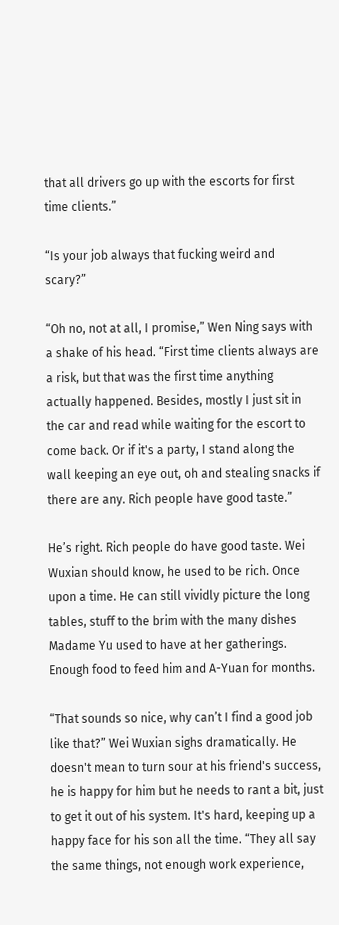that all drivers go up with the escorts for first time clients.”

“Is your job always that fucking weird and scary?”

“Oh no, not at all, I promise,” Wen Ning says with a shake of his head. “First time clients always are a risk, but that was the first time anything actually happened. Besides, mostly I just sit in the car and read while waiting for the escort to come back. Or if it's a party, I stand along the wall keeping an eye out, oh and stealing snacks if there are any. Rich people have good taste.”

He’s right. Rich people do have good taste. Wei Wuxian should know, he used to be rich. Once upon a time. He can still vividly picture the long tables, stuff to the brim with the many dishes Madame Yu used to have at her gatherings. Enough food to feed him and A-Yuan for months.

“That sounds so nice, why can’t I find a good job like that?” Wei Wuxian sighs dramatically. He doesn't mean to turn sour at his friend's success, he is happy for him but he needs to rant a bit, just to get it out of his system. It's hard, keeping up a happy face for his son all the time. “They all say the same things, not enough work experience,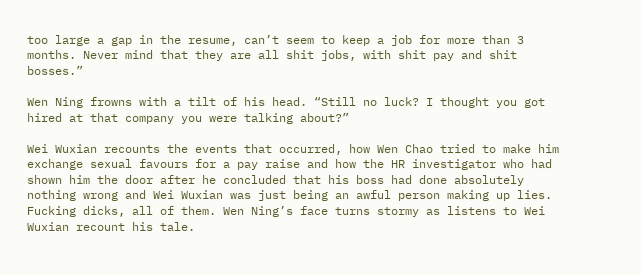too large a gap in the resume, can’t seem to keep a job for more than 3 months. Never mind that they are all shit jobs, with shit pay and shit bosses.”

Wen Ning frowns with a tilt of his head. “Still no luck? I thought you got hired at that company you were talking about?”

Wei Wuxian recounts the events that occurred, how Wen Chao tried to make him exchange sexual favours for a pay raise and how the HR investigator who had shown him the door after he concluded that his boss had done absolutely nothing wrong and Wei Wuxian was just being an awful person making up lies. Fucking dicks, all of them. Wen Ning’s face turns stormy as listens to Wei Wuxian recount his tale.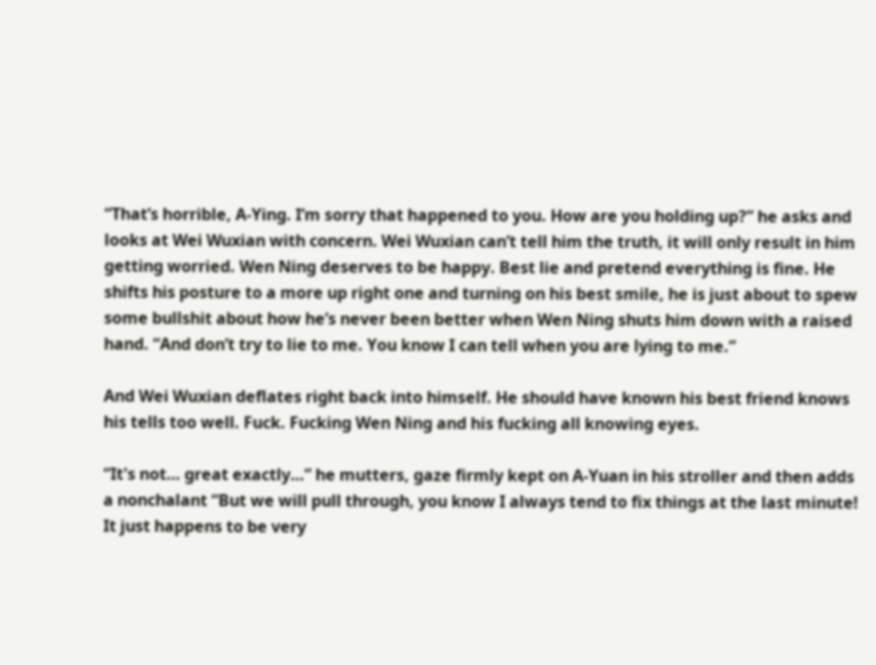“That’s horrible, A-Ying. I’m sorry that happened to you. How are you holding up?” he asks and looks at Wei Wuxian with concern. Wei Wuxian can’t tell him the truth, it will only result in him getting worried. Wen Ning deserves to be happy. Best lie and pretend everything is fine. He shifts his posture to a more up right one and turning on his best smile, he is just about to spew some bullshit about how he’s never been better when Wen Ning shuts him down with a raised hand. “And don’t try to lie to me. You know I can tell when you are lying to me.”

And Wei Wuxian deflates right back into himself. He should have known his best friend knows his tells too well. Fuck. Fucking Wen Ning and his fucking all knowing eyes.

“It's not… great exactly…” he mutters, gaze firmly kept on A-Yuan in his stroller and then adds a nonchalant “But we will pull through, you know I always tend to fix things at the last minute! It just happens to be very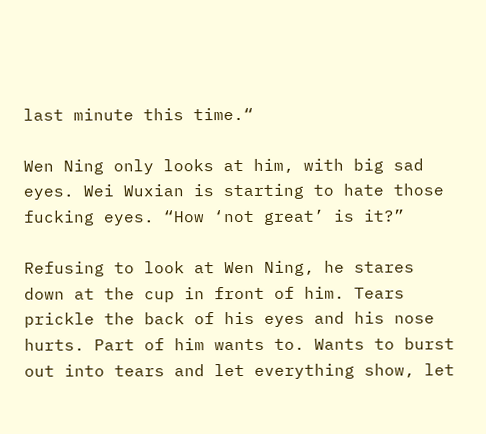last minute this time.“

Wen Ning only looks at him, with big sad eyes. Wei Wuxian is starting to hate those fucking eyes. “How ‘not great’ is it?”

Refusing to look at Wen Ning, he stares down at the cup in front of him. Tears prickle the back of his eyes and his nose hurts. Part of him wants to. Wants to burst out into tears and let everything show, let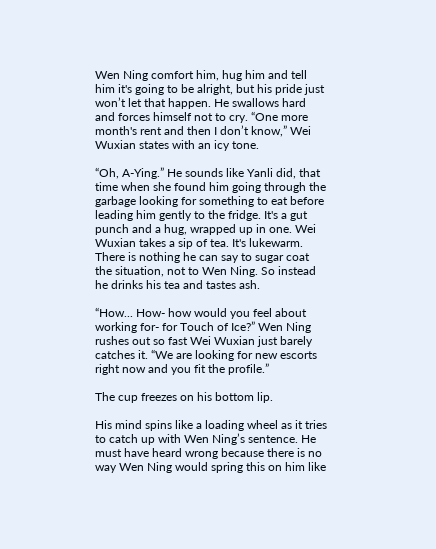Wen Ning comfort him, hug him and tell him it's going to be alright, but his pride just won’t let that happen. He swallows hard and forces himself not to cry. “One more month's rent and then I don’t know,” Wei Wuxian states with an icy tone.

“Oh, A-Ying.” He sounds like Yanli did, that time when she found him going through the garbage looking for something to eat before leading him gently to the fridge. It's a gut punch and a hug, wrapped up in one. Wei Wuxian takes a sip of tea. It's lukewarm. There is nothing he can say to sugar coat the situation, not to Wen Ning. So instead he drinks his tea and tastes ash.

“How... How- how would you feel about working for- for Touch of Ice?” Wen Ning rushes out so fast Wei Wuxian just barely catches it. “We are looking for new escorts right now and you fit the profile.”

The cup freezes on his bottom lip.

His mind spins like a loading wheel as it tries to catch up with Wen Ning’s sentence. He must have heard wrong because there is no way Wen Ning would spring this on him like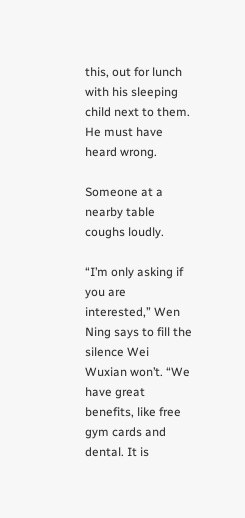this, out for lunch with his sleeping child next to them. He must have heard wrong.

Someone at a nearby table coughs loudly.

“I’m only asking if you are interested,” Wen Ning says to fill the silence Wei Wuxian won’t. “We have great benefits, like free gym cards and dental. It is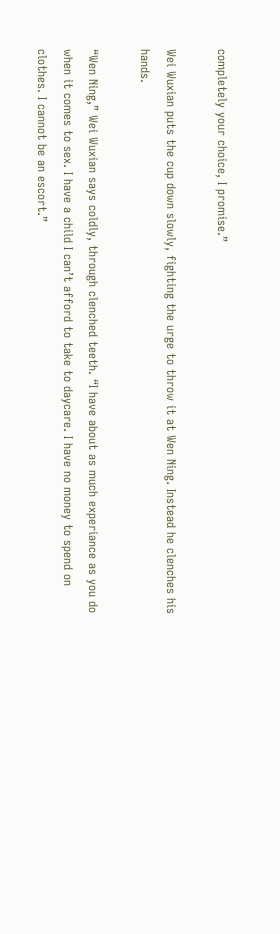completely your choice, I promise.”

Wei Wuxian puts the cup down slowly, fighting the urge to throw it at Wen Ning. Instead he clenches his hands.

“Wen Ning,” Wei Wuxian says coldly, through clenched teeth. “I have about as much experiance as you do when it comes to sex. I have a child I can’t afford to take to daycare. I have no money to spend on clothes. I cannot be an escort.”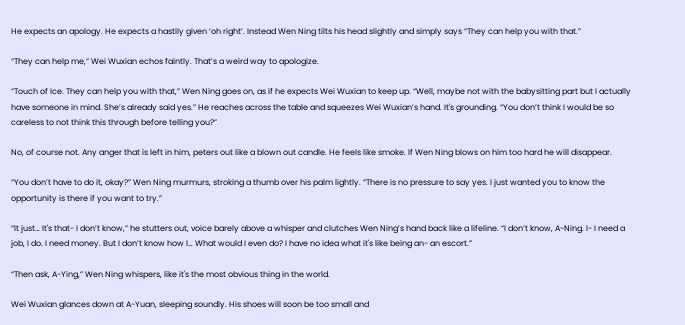He expects an apology. He expects a hastily given ‘oh right’. Instead Wen Ning tilts his head slightly and simply says “They can help you with that.”

“They can help me,” Wei Wuxian echos faintly. That’s a weird way to apologize.

“Touch of Ice. They can help you with that,” Wen Ning goes on, as if he expects Wei Wuxian to keep up. “Well, maybe not with the babysitting part but I actually have someone in mind. She’s already said yes.” He reaches across the table and squeezes Wei Wuxian’s hand. It's grounding. “You don’t think I would be so careless to not think this through before telling you?”

No, of course not. Any anger that is left in him, peters out like a blown out candle. He feels like smoke. If Wen Ning blows on him too hard he will disappear.

“You don’t have to do it, okay?” Wen Ning murmurs, stroking a thumb over his palm lightly. “There is no pressure to say yes. I just wanted you to know the opportunity is there if you want to try.”

“It just… It's that- I don’t know,” he stutters out, voice barely above a whisper and clutches Wen Ning’s hand back like a lifeline. “I don’t know, A-Ning. I- I need a job, I do. I need money. But I don’t know how I… What would I even do? I have no idea what it's like being an- an escort.”

“Then ask, A-Ying,” Wen Ning whispers, like it's the most obvious thing in the world.

Wei Wuxian glances down at A-Yuan, sleeping soundly. His shoes will soon be too small and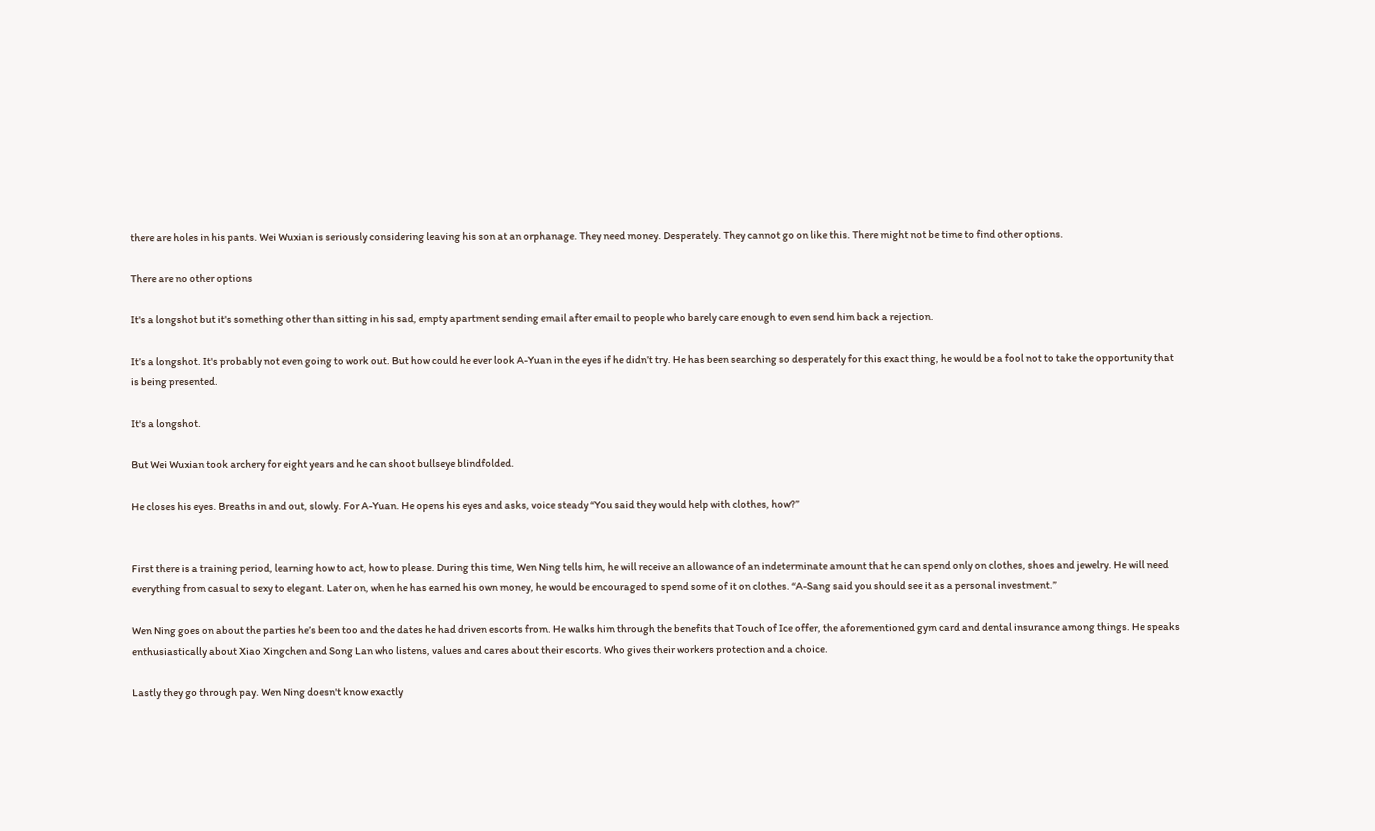there are holes in his pants. Wei Wuxian is seriously considering leaving his son at an orphanage. They need money. Desperately. They cannot go on like this. There might not be time to find other options.

There are no other options

It's a longshot but it's something other than sitting in his sad, empty apartment sending email after email to people who barely care enough to even send him back a rejection.

It’s a longshot. It's probably not even going to work out. But how could he ever look A-Yuan in the eyes if he didn’t try. He has been searching so desperately for this exact thing, he would be a fool not to take the opportunity that is being presented.

It's a longshot.

But Wei Wuxian took archery for eight years and he can shoot bullseye blindfolded.

He closes his eyes. Breaths in and out, slowly. For A-Yuan. He opens his eyes and asks, voice steady “You said they would help with clothes, how?”


First there is a training period, learning how to act, how to please. During this time, Wen Ning tells him, he will receive an allowance of an indeterminate amount that he can spend only on clothes, shoes and jewelry. He will need everything from casual to sexy to elegant. Later on, when he has earned his own money, he would be encouraged to spend some of it on clothes. “A-Sang said you should see it as a personal investment.”

Wen Ning goes on about the parties he’s been too and the dates he had driven escorts from. He walks him through the benefits that Touch of Ice offer, the aforementioned gym card and dental insurance among things. He speaks enthusiastically about Xiao Xingchen and Song Lan who listens, values and cares about their escorts. Who gives their workers protection and a choice.

Lastly they go through pay. Wen Ning doesn't know exactly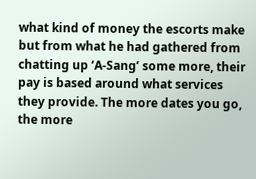what kind of money the escorts make but from what he had gathered from chatting up ‘A-Sang’ some more, their pay is based around what services they provide. The more dates you go, the more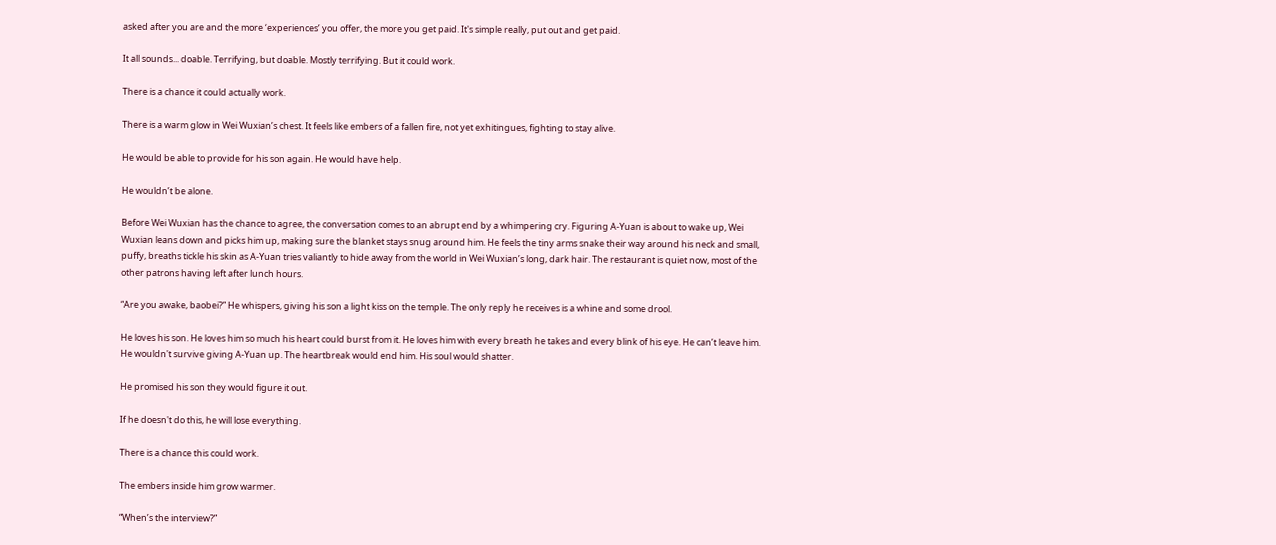asked after you are and the more ‘experiences’ you offer, the more you get paid. It's simple really, put out and get paid.

It all sounds... doable. Terrifying, but doable. Mostly terrifying. But it could work.

There is a chance it could actually work.

There is a warm glow in Wei Wuxian’s chest. It feels like embers of a fallen fire, not yet exhitingues, fighting to stay alive.

He would be able to provide for his son again. He would have help.

He wouldn’t be alone.

Before Wei Wuxian has the chance to agree, the conversation comes to an abrupt end by a whimpering cry. Figuring A-Yuan is about to wake up, Wei Wuxian leans down and picks him up, making sure the blanket stays snug around him. He feels the tiny arms snake their way around his neck and small, puffy, breaths tickle his skin as A-Yuan tries valiantly to hide away from the world in Wei Wuxian’s long, dark hair. The restaurant is quiet now, most of the other patrons having left after lunch hours.

“Are you awake, baobei?” He whispers, giving his son a light kiss on the temple. The only reply he receives is a whine and some drool.

He loves his son. He loves him so much his heart could burst from it. He loves him with every breath he takes and every blink of his eye. He can’t leave him. He wouldn't survive giving A-Yuan up. The heartbreak would end him. His soul would shatter.

He promised his son they would figure it out.

If he doesn't do this, he will lose everything.

There is a chance this could work.

The embers inside him grow warmer.

“When’s the interview?”